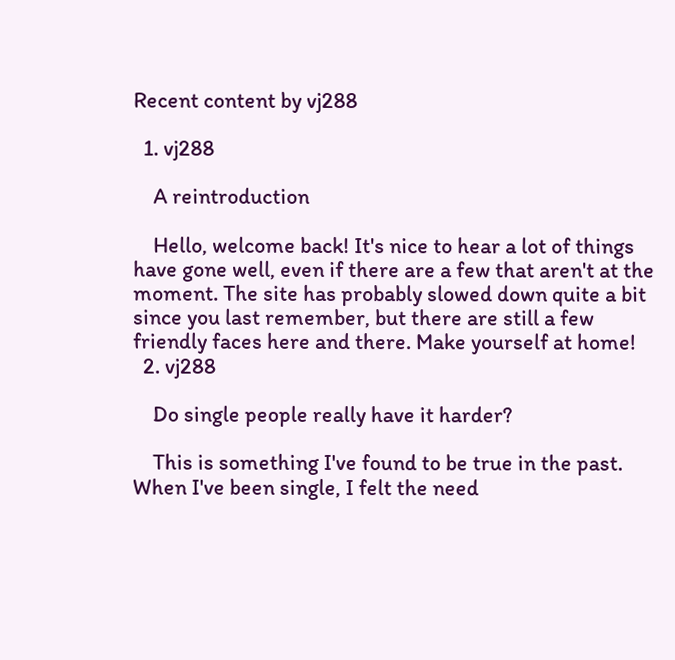Recent content by vj288

  1. vj288

    A reintroduction

    Hello, welcome back! It's nice to hear a lot of things have gone well, even if there are a few that aren't at the moment. The site has probably slowed down quite a bit since you last remember, but there are still a few friendly faces here and there. Make yourself at home!
  2. vj288

    Do single people really have it harder?

    This is something I've found to be true in the past. When I've been single, I felt the need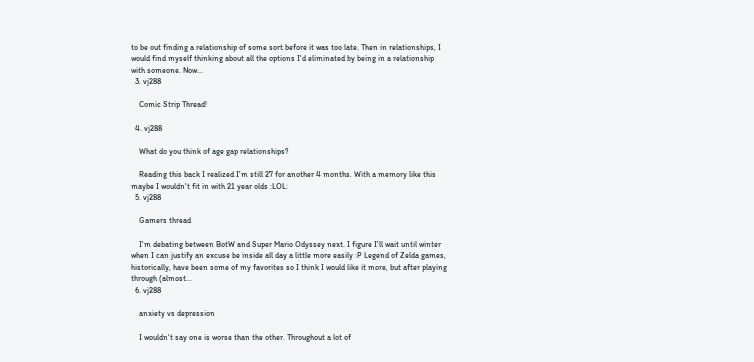to be out finding a relationship of some sort before it was too late. Then in relationships, I would find myself thinking about all the options I'd eliminated by being in a relationship with someone. Now...
  3. vj288

    Comic Strip Thread!

  4. vj288

    What do you think of age gap relationships?

    Reading this back I realized I'm still 27 for another 4 months. With a memory like this maybe I wouldn't fit in with 21 year olds :LOL:
  5. vj288

    Gamers thread

    I'm debating between BotW and Super Mario Odyssey next. I figure I'll wait until winter when I can justify an excuse be inside all day a little more easily :P Legend of Zelda games, historically, have been some of my favorites so I think I would like it more, but after playing through (almost...
  6. vj288

    anxiety vs depression

    I wouldn't say one is worse than the other. Throughout a lot of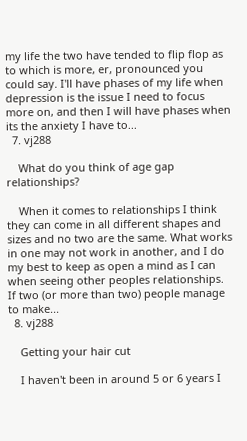my life the two have tended to flip flop as to which is more, er, pronounced you could say. I'll have phases of my life when depression is the issue I need to focus more on, and then I will have phases when its the anxiety I have to...
  7. vj288

    What do you think of age gap relationships?

    When it comes to relationships I think they can come in all different shapes and sizes and no two are the same. What works in one may not work in another, and I do my best to keep as open a mind as I can when seeing other peoples relationships. If two (or more than two) people manage to make...
  8. vj288

    Getting your hair cut

    I haven't been in around 5 or 6 years I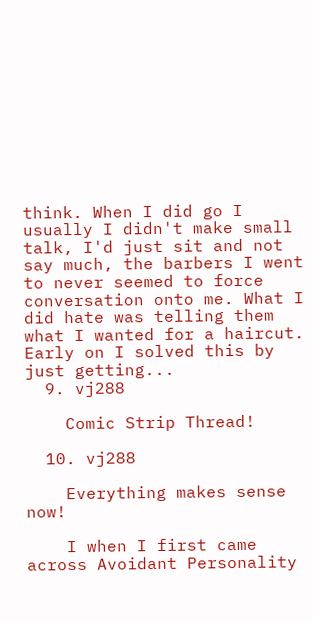think. When I did go I usually I didn't make small talk, I'd just sit and not say much, the barbers I went to never seemed to force conversation onto me. What I did hate was telling them what I wanted for a haircut. Early on I solved this by just getting...
  9. vj288

    Comic Strip Thread!

  10. vj288

    Everything makes sense now!

    I when I first came across Avoidant Personality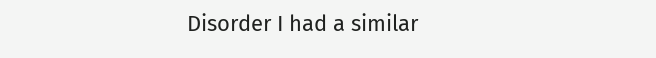Disorder I had a similar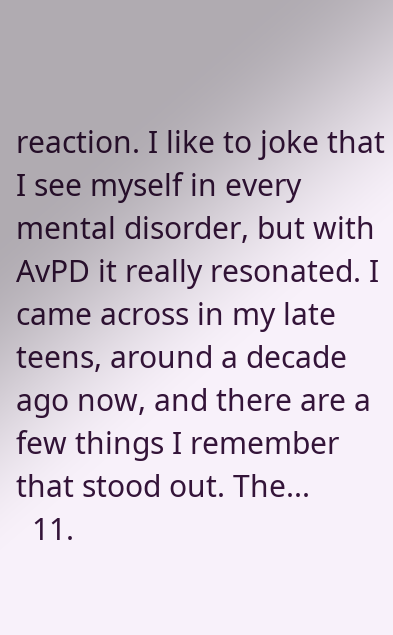reaction. I like to joke that I see myself in every mental disorder, but with AvPD it really resonated. I came across in my late teens, around a decade ago now, and there are a few things I remember that stood out. The...
  11.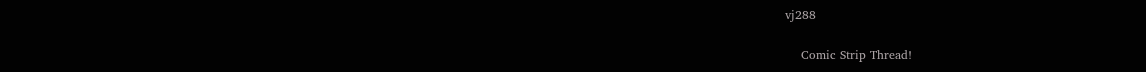vj288

    Comic Strip Thread!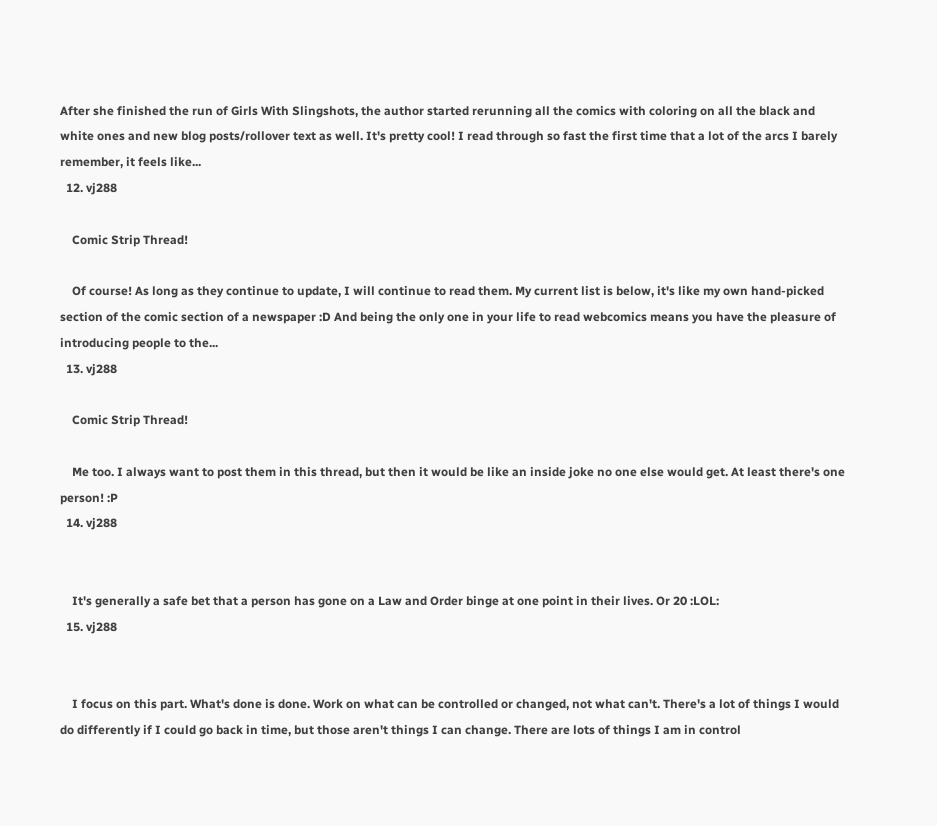After she finished the run of Girls With Slingshots, the author started rerunning all the comics with coloring on all the black and white ones and new blog posts/rollover text as well. It's pretty cool! I read through so fast the first time that a lot of the arcs I barely remember, it feels like...
  12. vj288

    Comic Strip Thread!

    Of course! As long as they continue to update, I will continue to read them. My current list is below, it's like my own hand-picked section of the comic section of a newspaper :D And being the only one in your life to read webcomics means you have the pleasure of introducing people to the...
  13. vj288

    Comic Strip Thread!

    Me too. I always want to post them in this thread, but then it would be like an inside joke no one else would get. At least there's one person! :P
  14. vj288


    It's generally a safe bet that a person has gone on a Law and Order binge at one point in their lives. Or 20 :LOL:
  15. vj288


    I focus on this part. What's done is done. Work on what can be controlled or changed, not what can't. There's a lot of things I would do differently if I could go back in time, but those aren't things I can change. There are lots of things I am in control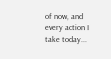of now, and every action I take today...